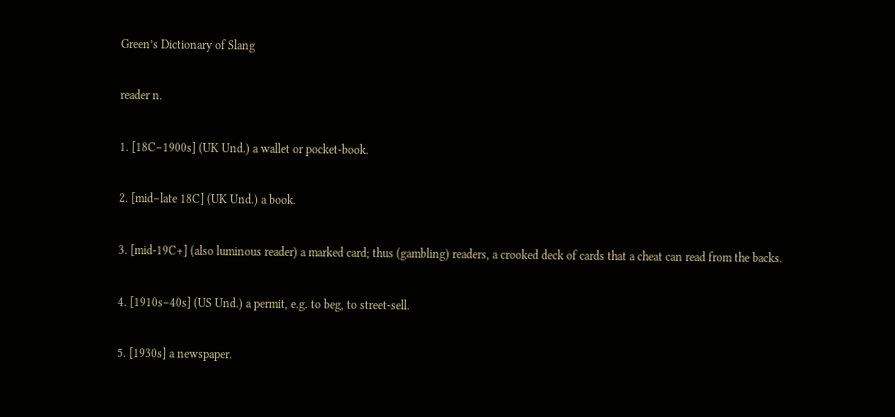Green’s Dictionary of Slang

reader n.

1. [18C–1900s] (UK Und.) a wallet or pocket-book.

2. [mid–late 18C] (UK Und.) a book.

3. [mid-19C+] (also luminous reader) a marked card; thus (gambling) readers, a crooked deck of cards that a cheat can read from the backs.

4. [1910s–40s] (US Und.) a permit, e.g. to beg, to street-sell.

5. [1930s] a newspaper.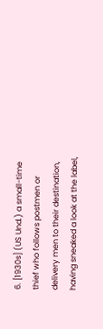6. [1930s] (US Und.) a small-time thief who follows postmen or delivery men to their destination, having sneaked a look at the label,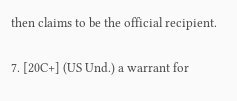then claims to be the official recipient.

7. [20C+] (US Und.) a warrant for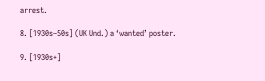arrest.

8. [1930s–50s] (UK Und.) a ‘wanted’ poster.

9. [1930s+]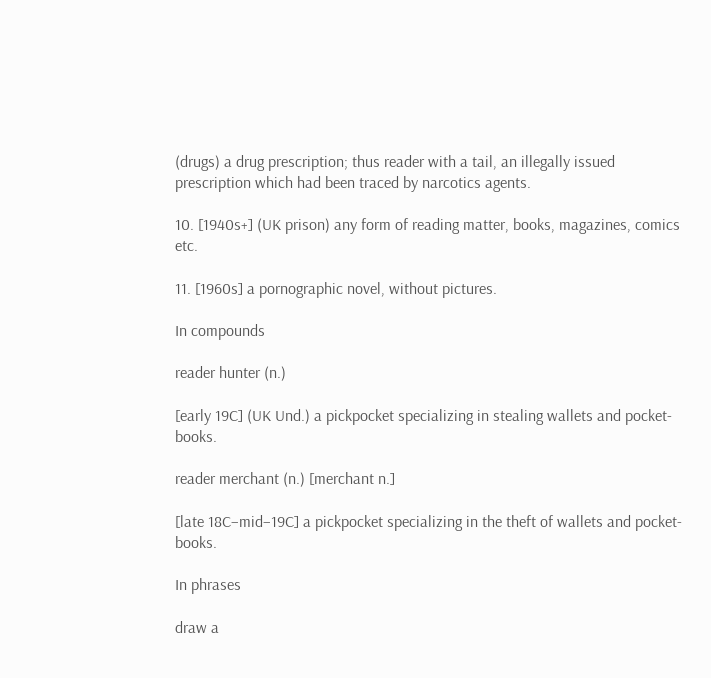(drugs) a drug prescription; thus reader with a tail, an illegally issued prescription which had been traced by narcotics agents.

10. [1940s+] (UK prison) any form of reading matter, books, magazines, comics etc.

11. [1960s] a pornographic novel, without pictures.

In compounds

reader hunter (n.)

[early 19C] (UK Und.) a pickpocket specializing in stealing wallets and pocket-books.

reader merchant (n.) [merchant n.]

[late 18C–mid–19C] a pickpocket specializing in the theft of wallets and pocket-books.

In phrases

draw a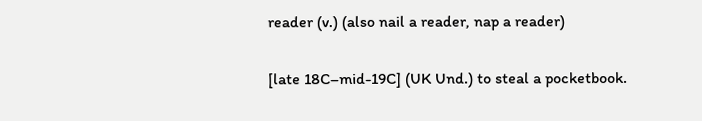reader (v.) (also nail a reader, nap a reader)

[late 18C–mid-19C] (UK Und.) to steal a pocketbook.